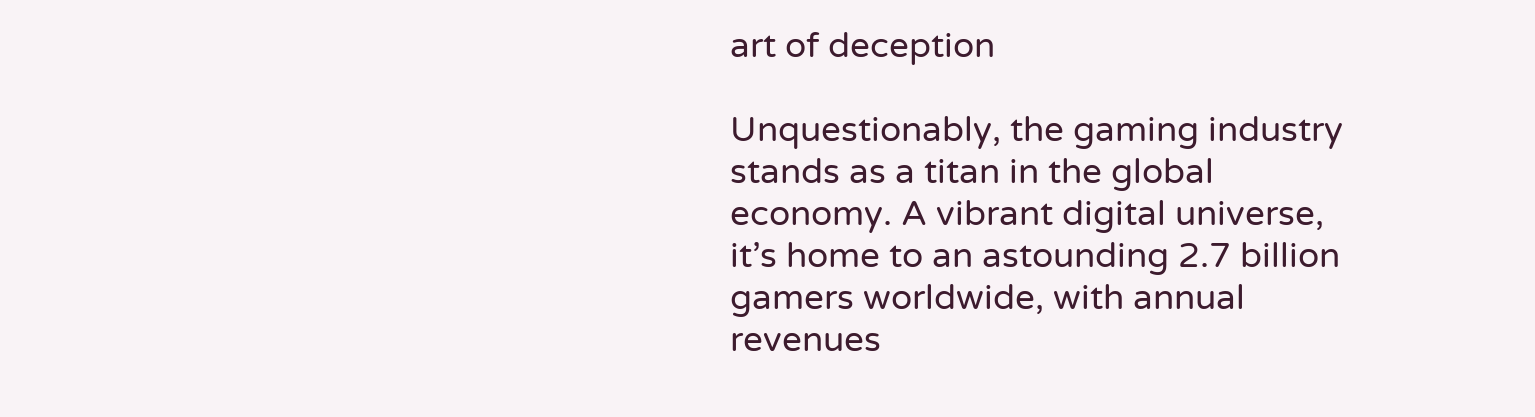art of deception

Unquestionably, the gaming industry stands as a titan in the global economy. A vibrant digital universe, it’s home to an astounding 2.7 billion gamers worldwide, with annual revenues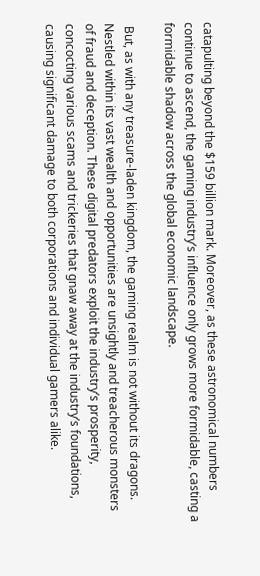catapulting beyond the $159 billion mark. Moreover, as these astronomical numbers continue to ascend, the gaming industry’s influence only grows more formidable, casting a formidable shadow across the global economic landscape.

 But, as with any treasure-laden kingdom, the gaming realm is not without its dragons. Nestled within its vast wealth and opportunities are unsightly and treacherous monsters of fraud and deception. These digital predators exploit the industry’s prosperity, concocting various scams and trickeries that gnaw away at the industry’s foundations, causing significant damage to both corporations and individual gamers alike.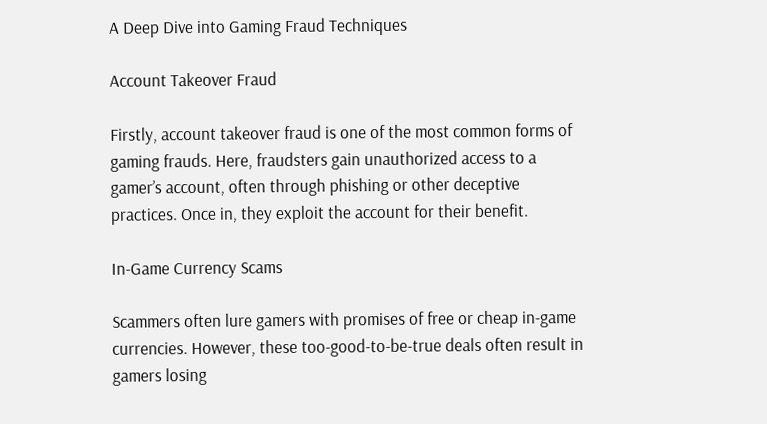A Deep Dive into Gaming Fraud Techniques

Account Takeover Fraud

Firstly, account takeover fraud is one of the most common forms of gaming frauds. Here, fraudsters gain unauthorized access to a gamer’s account, often through phishing or other deceptive practices. Once in, they exploit the account for their benefit.

In-Game Currency Scams

Scammers often lure gamers with promises of free or cheap in-game currencies. However, these too-good-to-be-true deals often result in gamers losing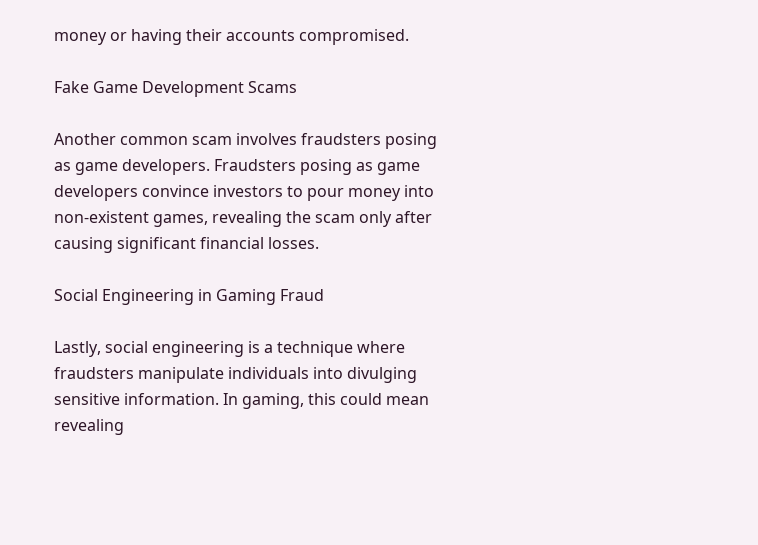money or having their accounts compromised.

Fake Game Development Scams

Another common scam involves fraudsters posing as game developers. Fraudsters posing as game developers convince investors to pour money into non-existent games, revealing the scam only after causing significant financial losses.

Social Engineering in Gaming Fraud

Lastly, social engineering is a technique where fraudsters manipulate individuals into divulging sensitive information. In gaming, this could mean revealing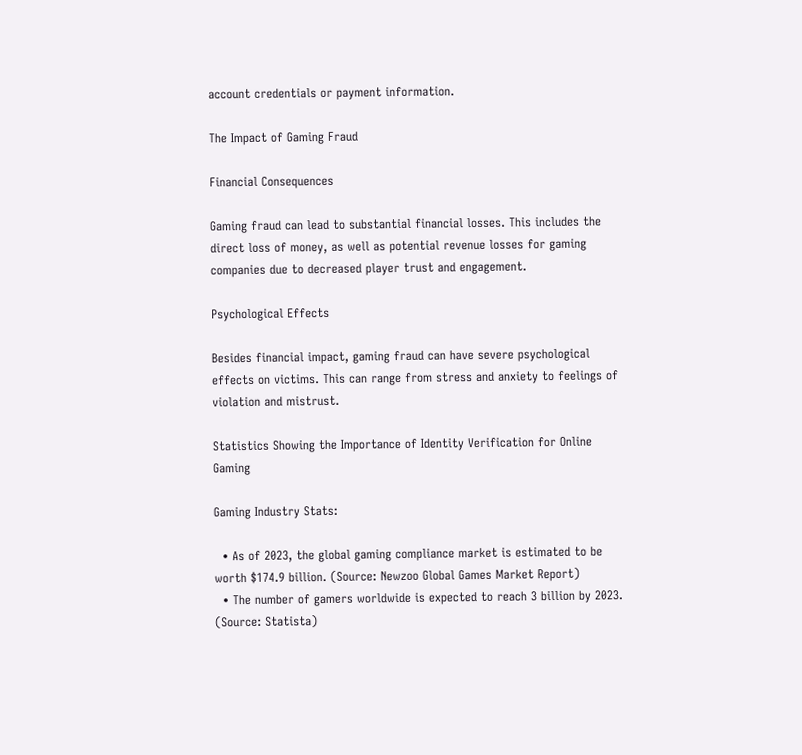account credentials or payment information.

The Impact of Gaming Fraud

Financial Consequences

Gaming fraud can lead to substantial financial losses. This includes the direct loss of money, as well as potential revenue losses for gaming companies due to decreased player trust and engagement.

Psychological Effects

Besides financial impact, gaming fraud can have severe psychological effects on victims. This can range from stress and anxiety to feelings of violation and mistrust.

Statistics Showing the Importance of Identity Verification for Online Gaming

Gaming Industry Stats:

  • As of 2023, the global gaming compliance market is estimated to be worth $174.9 billion. (Source: Newzoo Global Games Market Report)
  • The number of gamers worldwide is expected to reach 3 billion by 2023. (Source: Statista)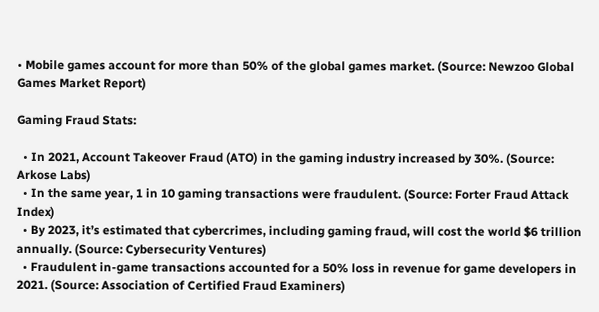• Mobile games account for more than 50% of the global games market. (Source: Newzoo Global Games Market Report)

Gaming Fraud Stats:

  • In 2021, Account Takeover Fraud (ATO) in the gaming industry increased by 30%. (Source: Arkose Labs)
  • In the same year, 1 in 10 gaming transactions were fraudulent. (Source: Forter Fraud Attack Index)
  • By 2023, it’s estimated that cybercrimes, including gaming fraud, will cost the world $6 trillion annually. (Source: Cybersecurity Ventures)
  • Fraudulent in-game transactions accounted for a 50% loss in revenue for game developers in 2021. (Source: Association of Certified Fraud Examiners)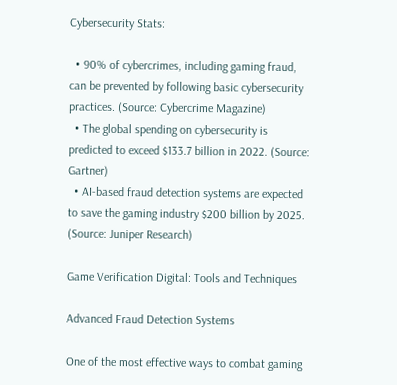Cybersecurity Stats:

  • 90% of cybercrimes, including gaming fraud, can be prevented by following basic cybersecurity practices. (Source: Cybercrime Magazine)
  • The global spending on cybersecurity is predicted to exceed $133.7 billion in 2022. (Source: Gartner)
  • AI-based fraud detection systems are expected to save the gaming industry $200 billion by 2025. (Source: Juniper Research)

Game Verification Digital: Tools and Techniques

Advanced Fraud Detection Systems

One of the most effective ways to combat gaming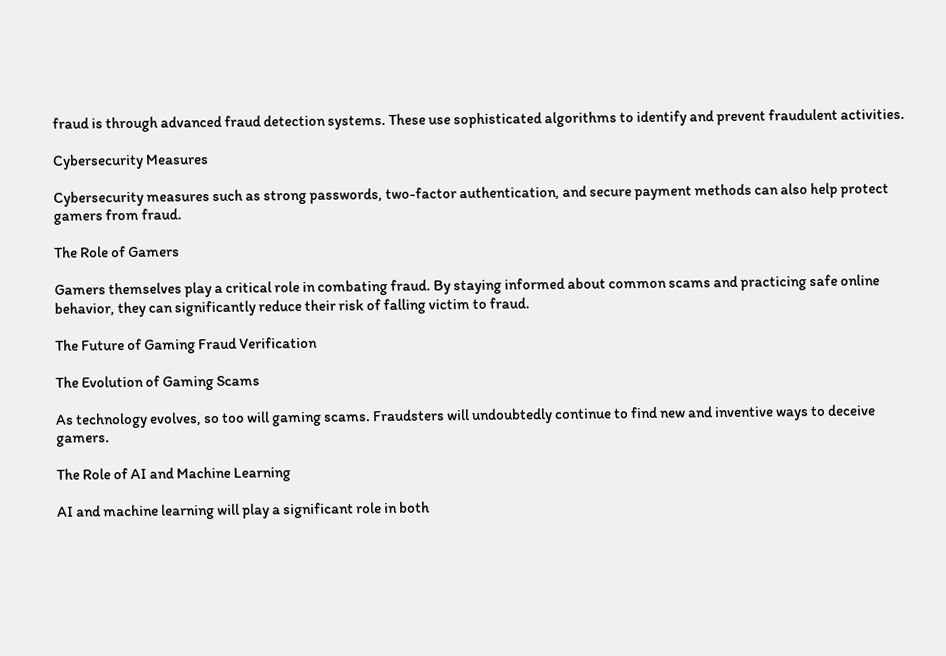fraud is through advanced fraud detection systems. These use sophisticated algorithms to identify and prevent fraudulent activities.

Cybersecurity Measures

Cybersecurity measures such as strong passwords, two-factor authentication, and secure payment methods can also help protect gamers from fraud.

The Role of Gamers

Gamers themselves play a critical role in combating fraud. By staying informed about common scams and practicing safe online behavior, they can significantly reduce their risk of falling victim to fraud.

The Future of Gaming Fraud Verification

The Evolution of Gaming Scams

As technology evolves, so too will gaming scams. Fraudsters will undoubtedly continue to find new and inventive ways to deceive gamers.

The Role of AI and Machine Learning

AI and machine learning will play a significant role in both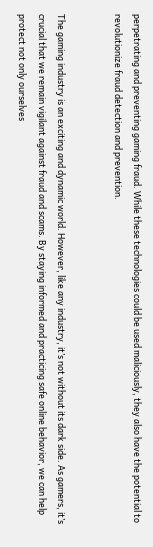perpetrating and preventing gaming fraud. While these technologies could be used maliciously, they also have the potential to revolutionize fraud detection and prevention.


The gaming industry is an exciting and dynamic world. However, like any industry, it’s not without its dark side. As gamers, it’s crucial that we remain vigilant against fraud and scams. By staying informed and practicing safe online behavior, we can help protect not only ourselves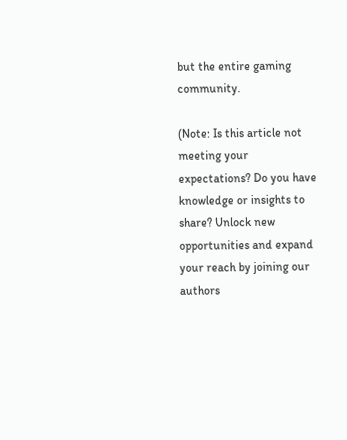but the entire gaming community.

(Note: Is this article not meeting your expectations? Do you have knowledge or insights to share? Unlock new opportunities and expand your reach by joining our authors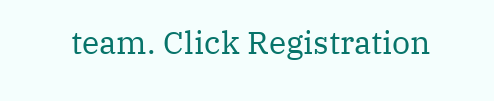team. Click Registration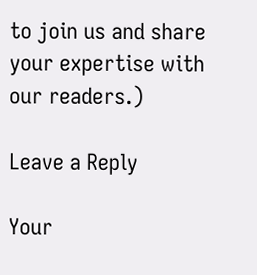to join us and share your expertise with our readers.)

Leave a Reply

Your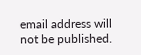email address will not be published.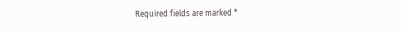Required fields are marked *